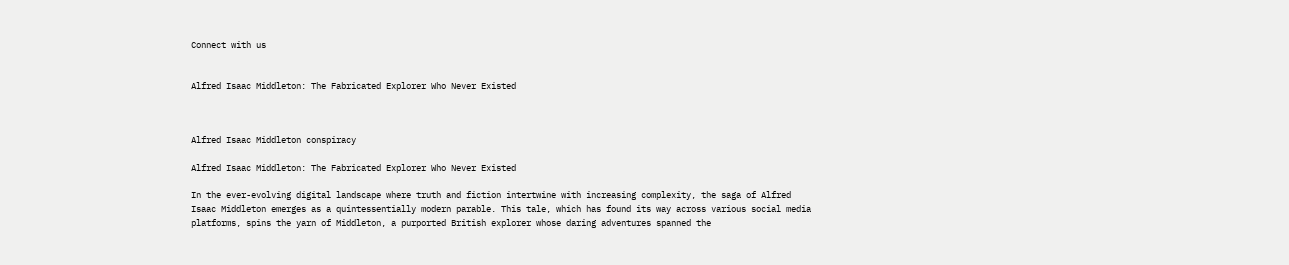Connect with us


Alfred Isaac Middleton: The Fabricated Explorer Who Never Existed



Alfred Isaac Middleton conspiracy

Alfred Isaac Middleton: The Fabricated Explorer Who Never Existed

In the ever-evolving digital landscape where truth and fiction intertwine with increasing complexity, the saga of Alfred Isaac Middleton emerges as a quintessentially modern parable. This tale, which has found its way across various social media platforms, spins the yarn of Middleton, a purported British explorer whose daring adventures spanned the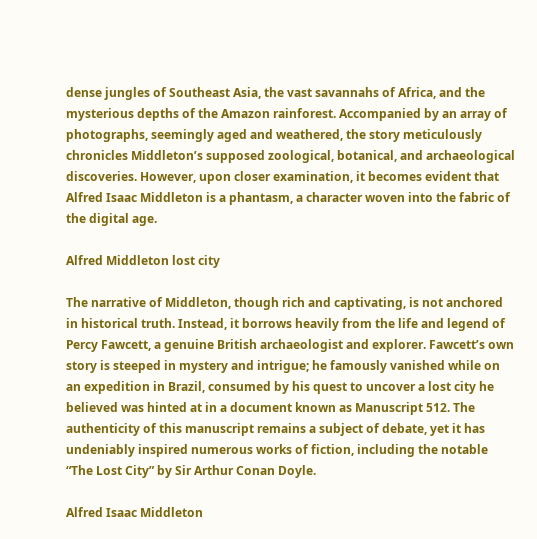dense jungles of Southeast Asia, the vast savannahs of Africa, and the mysterious depths of the Amazon rainforest. Accompanied by an array of photographs, seemingly aged and weathered, the story meticulously chronicles Middleton’s supposed zoological, botanical, and archaeological discoveries. However, upon closer examination, it becomes evident that Alfred Isaac Middleton is a phantasm, a character woven into the fabric of the digital age.

Alfred Middleton lost city

The narrative of Middleton, though rich and captivating, is not anchored in historical truth. Instead, it borrows heavily from the life and legend of Percy Fawcett, a genuine British archaeologist and explorer. Fawcett’s own story is steeped in mystery and intrigue; he famously vanished while on an expedition in Brazil, consumed by his quest to uncover a lost city he believed was hinted at in a document known as Manuscript 512. The authenticity of this manuscript remains a subject of debate, yet it has undeniably inspired numerous works of fiction, including the notable “The Lost City” by Sir Arthur Conan Doyle.

Alfred Isaac Middleton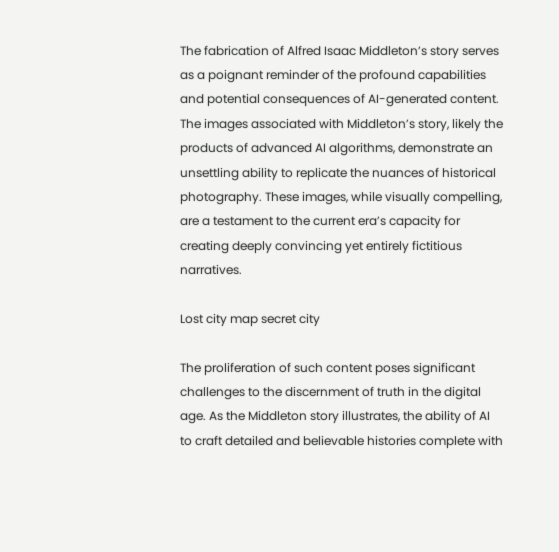The fabrication of Alfred Isaac Middleton’s story serves as a poignant reminder of the profound capabilities and potential consequences of AI-generated content. The images associated with Middleton’s story, likely the products of advanced AI algorithms, demonstrate an unsettling ability to replicate the nuances of historical photography. These images, while visually compelling, are a testament to the current era’s capacity for creating deeply convincing yet entirely fictitious narratives.

Lost city map secret city

The proliferation of such content poses significant challenges to the discernment of truth in the digital age. As the Middleton story illustrates, the ability of AI to craft detailed and believable histories complete with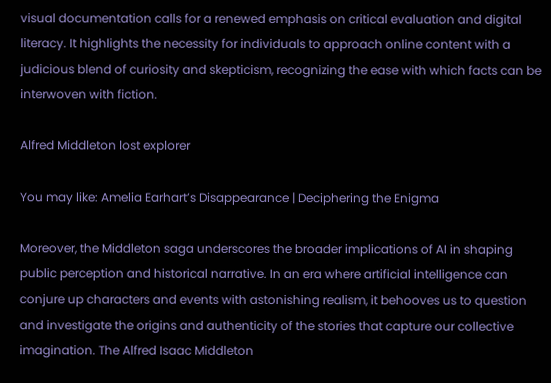visual documentation calls for a renewed emphasis on critical evaluation and digital literacy. It highlights the necessity for individuals to approach online content with a judicious blend of curiosity and skepticism, recognizing the ease with which facts can be interwoven with fiction.

Alfred Middleton lost explorer

You may like: Amelia Earhart’s Disappearance | Deciphering the Enigma

Moreover, the Middleton saga underscores the broader implications of AI in shaping public perception and historical narrative. In an era where artificial intelligence can conjure up characters and events with astonishing realism, it behooves us to question and investigate the origins and authenticity of the stories that capture our collective imagination. The Alfred Isaac Middleton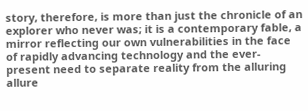story, therefore, is more than just the chronicle of an explorer who never was; it is a contemporary fable, a mirror reflecting our own vulnerabilities in the face of rapidly advancing technology and the ever-present need to separate reality from the alluring allure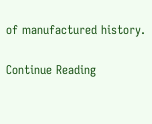of manufactured history.

Continue Reading